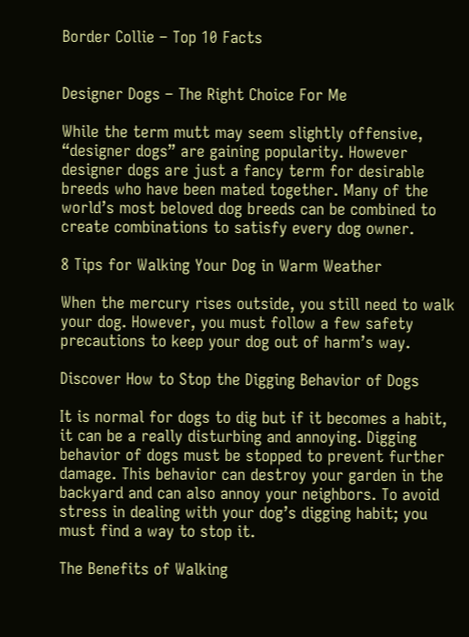Border Collie – Top 10 Facts


Designer Dogs – The Right Choice For Me

While the term mutt may seem slightly offensive, “designer dogs” are gaining popularity. However designer dogs are just a fancy term for desirable breeds who have been mated together. Many of the world’s most beloved dog breeds can be combined to create combinations to satisfy every dog owner.

8 Tips for Walking Your Dog in Warm Weather

When the mercury rises outside, you still need to walk your dog. However, you must follow a few safety precautions to keep your dog out of harm’s way.

Discover How to Stop the Digging Behavior of Dogs

It is normal for dogs to dig but if it becomes a habit, it can be a really disturbing and annoying. Digging behavior of dogs must be stopped to prevent further damage. This behavior can destroy your garden in the backyard and can also annoy your neighbors. To avoid stress in dealing with your dog’s digging habit; you must find a way to stop it.

The Benefits of Walking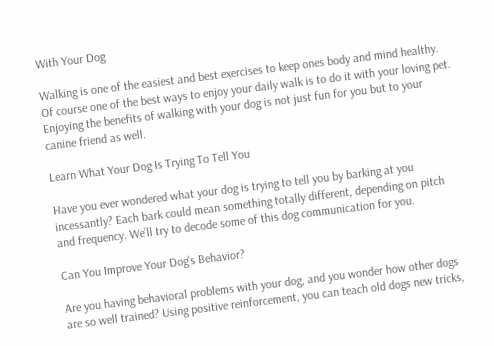With Your Dog

Walking is one of the easiest and best exercises to keep ones body and mind healthy. Of course one of the best ways to enjoy your daily walk is to do it with your loving pet. Enjoying the benefits of walking with your dog is not just fun for you but to your canine friend as well.

Learn What Your Dog Is Trying To Tell You

Have you ever wondered what your dog is trying to tell you by barking at you incessantly? Each bark could mean something totally different, depending on pitch and frequency. We’ll try to decode some of this dog communication for you.

Can You Improve Your Dog’s Behavior?

Are you having behavioral problems with your dog, and you wonder how other dogs are so well trained? Using positive reinforcement, you can teach old dogs new tricks,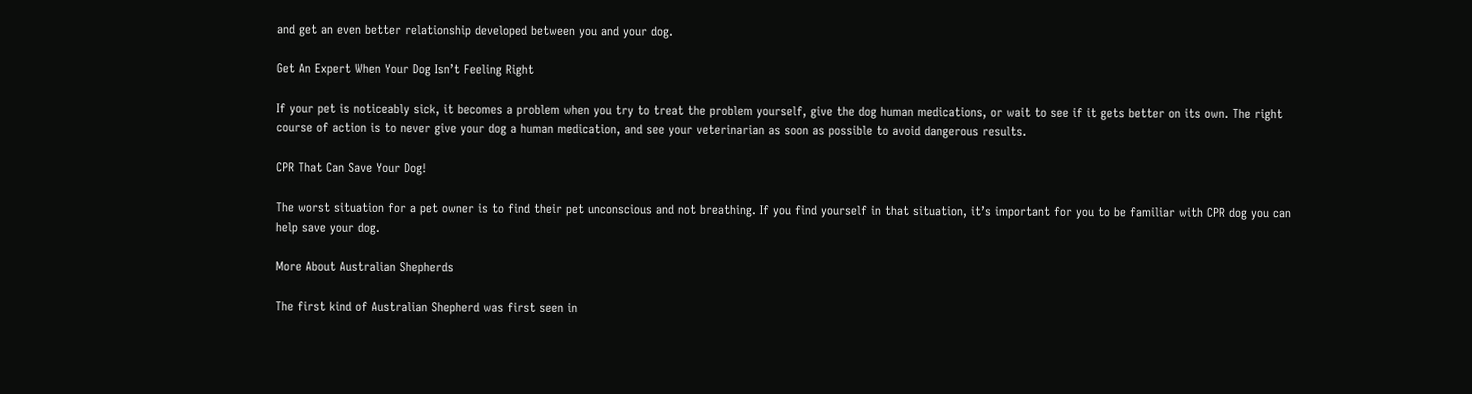and get an even better relationship developed between you and your dog.

Get An Expert When Your Dog Isn’t Feeling Right

If your pet is noticeably sick, it becomes a problem when you try to treat the problem yourself, give the dog human medications, or wait to see if it gets better on its own. The right course of action is to never give your dog a human medication, and see your veterinarian as soon as possible to avoid dangerous results.

CPR That Can Save Your Dog!

The worst situation for a pet owner is to find their pet unconscious and not breathing. If you find yourself in that situation, it’s important for you to be familiar with CPR dog you can help save your dog.

More About Australian Shepherds

The first kind of Australian Shepherd was first seen in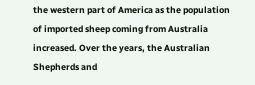the western part of America as the population of imported sheep coming from Australia increased. Over the years, the Australian Shepherds and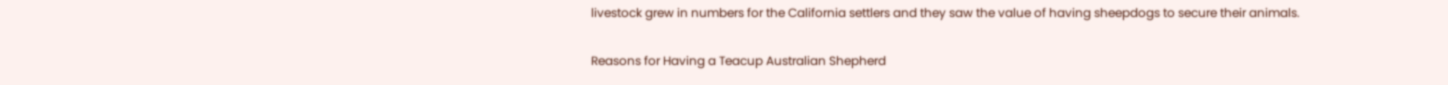livestock grew in numbers for the California settlers and they saw the value of having sheepdogs to secure their animals.

Reasons for Having a Teacup Australian Shepherd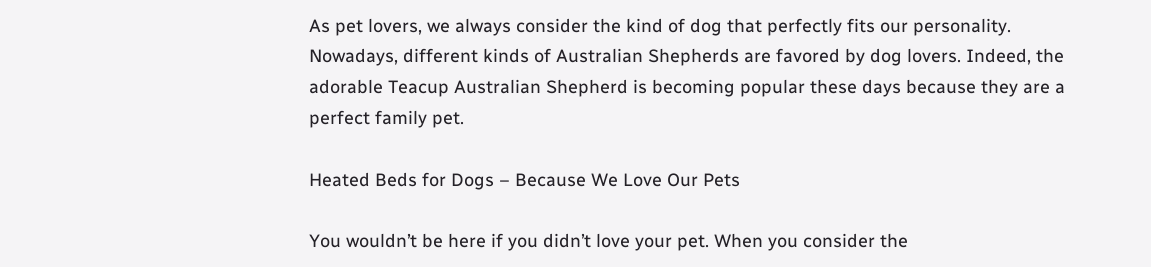As pet lovers, we always consider the kind of dog that perfectly fits our personality. Nowadays, different kinds of Australian Shepherds are favored by dog lovers. Indeed, the adorable Teacup Australian Shepherd is becoming popular these days because they are a perfect family pet.

Heated Beds for Dogs – Because We Love Our Pets

You wouldn’t be here if you didn’t love your pet. When you consider the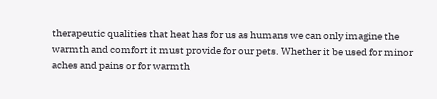therapeutic qualities that heat has for us as humans we can only imagine the warmth and comfort it must provide for our pets. Whether it be used for minor aches and pains or for warmth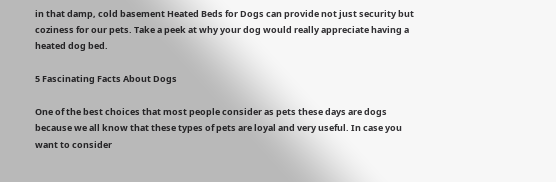in that damp, cold basement Heated Beds for Dogs can provide not just security but coziness for our pets. Take a peek at why your dog would really appreciate having a heated dog bed.

5 Fascinating Facts About Dogs

One of the best choices that most people consider as pets these days are dogs because we all know that these types of pets are loyal and very useful. In case you want to consider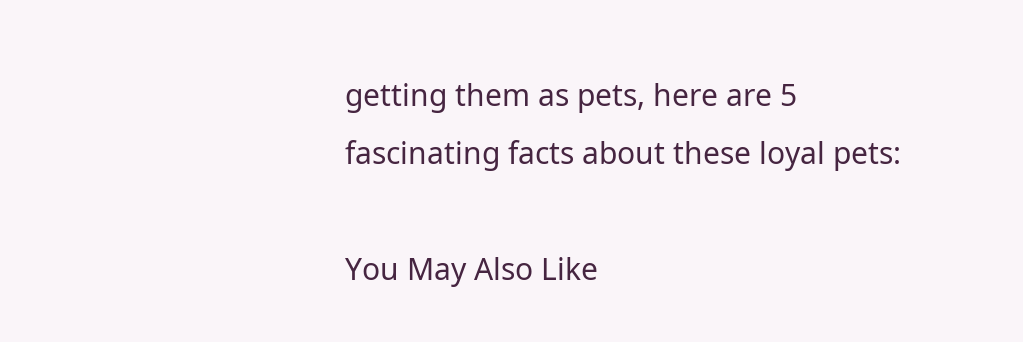getting them as pets, here are 5 fascinating facts about these loyal pets:

You May Also Like